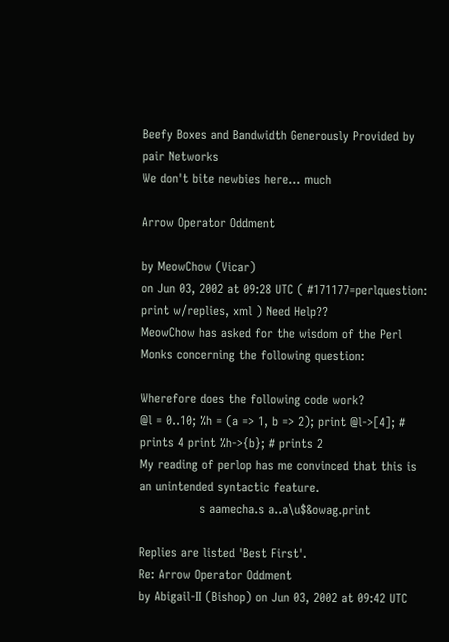Beefy Boxes and Bandwidth Generously Provided by pair Networks
We don't bite newbies here... much

Arrow Operator Oddment

by MeowChow (Vicar)
on Jun 03, 2002 at 09:28 UTC ( #171177=perlquestion: print w/replies, xml ) Need Help??
MeowChow has asked for the wisdom of the Perl Monks concerning the following question:

Wherefore does the following code work?
@l = 0..10; %h = (a => 1, b => 2); print @l->[4]; # prints 4 print %h->{b}; # prints 2
My reading of perlop has me convinced that this is an unintended syntactic feature.
               s aamecha.s a..a\u$&owag.print

Replies are listed 'Best First'.
Re: Arrow Operator Oddment
by Abigail-II (Bishop) on Jun 03, 2002 at 09:42 UTC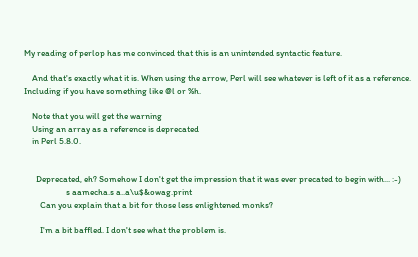My reading of perlop has me convinced that this is an unintended syntactic feature.

    And that's exactly what it is. When using the arrow, Perl will see whatever is left of it as a reference. Including if you have something like @l or %h.

    Note that you will get the warning
    Using an array as a reference is deprecated
    in Perl 5.8.0.


      Deprecated, eh? Somehow I don't get the impression that it was ever precated to begin with... :-)
                     s aamecha.s a..a\u$&owag.print
        Can you explain that a bit for those less enlightened monks?

        I'm a bit baffled. I don't see what the problem is.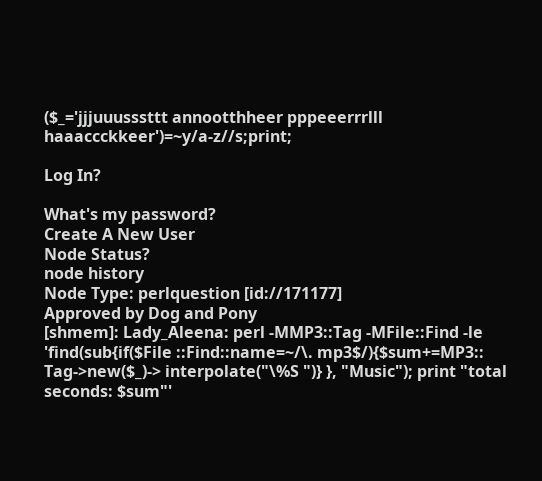($_='jjjuuusssttt annootthheer pppeeerrrlll haaaccckkeer')=~y/a-z//s;print;

Log In?

What's my password?
Create A New User
Node Status?
node history
Node Type: perlquestion [id://171177]
Approved by Dog and Pony
[shmem]: Lady_Aleena: perl -MMP3::Tag -MFile::Find -le 'find(sub{if($File ::Find::name=~/\. mp3$/){$sum+=MP3:: Tag->new($_)-> interpolate("\%S ")} }, "Music"); print "total seconds: $sum"'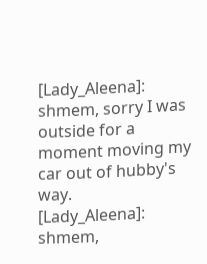[Lady_Aleena]: shmem, sorry I was outside for a moment moving my car out of hubby's way.
[Lady_Aleena]: shmem,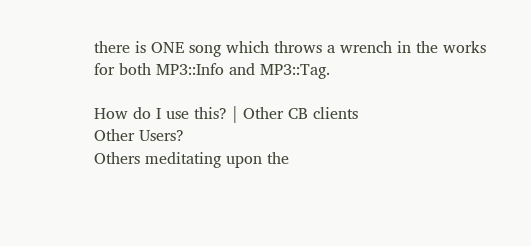there is ONE song which throws a wrench in the works for both MP3::Info and MP3::Tag.

How do I use this? | Other CB clients
Other Users?
Others meditating upon the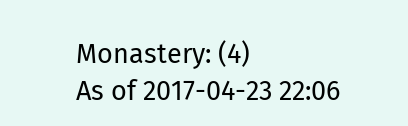Monastery: (4)
As of 2017-04-23 22:06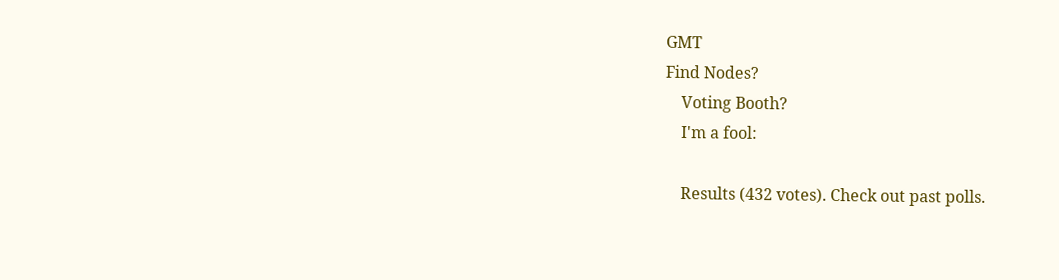GMT
Find Nodes?
    Voting Booth?
    I'm a fool:

    Results (432 votes). Check out past polls.